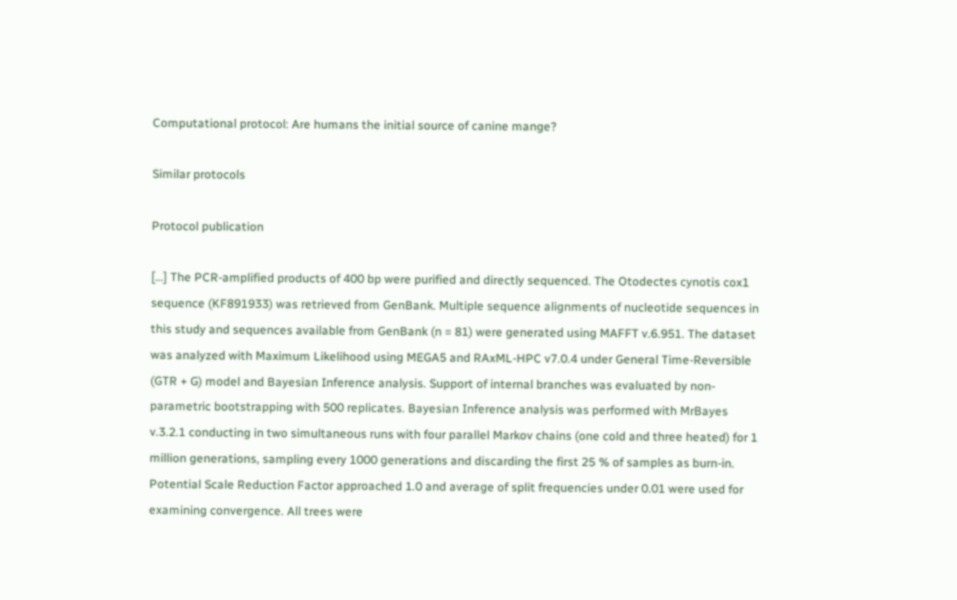Computational protocol: Are humans the initial source of canine mange?

Similar protocols

Protocol publication

[…] The PCR-amplified products of 400 bp were purified and directly sequenced. The Otodectes cynotis cox1 sequence (KF891933) was retrieved from GenBank. Multiple sequence alignments of nucleotide sequences in this study and sequences available from GenBank (n = 81) were generated using MAFFT v.6.951. The dataset was analyzed with Maximum Likelihood using MEGA5 and RAxML-HPC v7.0.4 under General Time-Reversible (GTR + G) model and Bayesian Inference analysis. Support of internal branches was evaluated by non-parametric bootstrapping with 500 replicates. Bayesian Inference analysis was performed with MrBayes v.3.2.1 conducting in two simultaneous runs with four parallel Markov chains (one cold and three heated) for 1 million generations, sampling every 1000 generations and discarding the first 25 % of samples as burn-in. Potential Scale Reduction Factor approached 1.0 and average of split frequencies under 0.01 were used for examining convergence. All trees were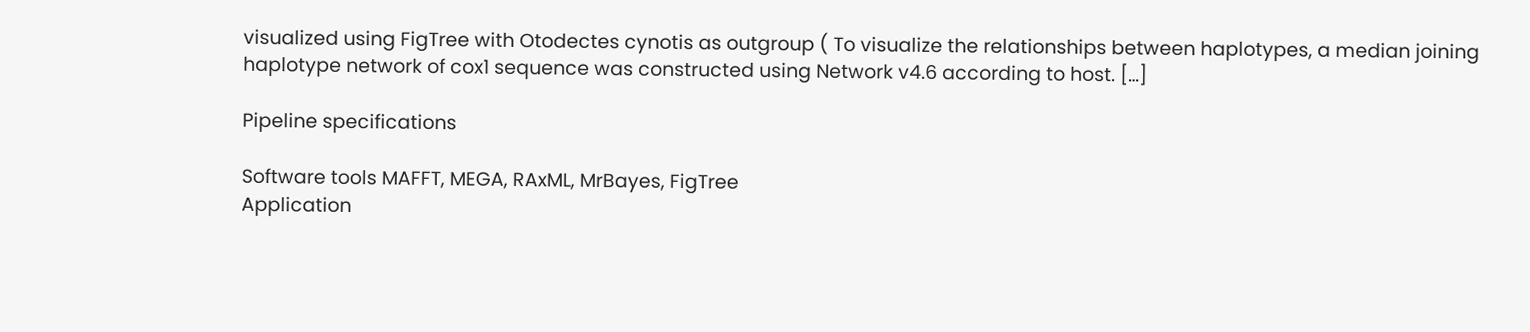visualized using FigTree with Otodectes cynotis as outgroup ( To visualize the relationships between haplotypes, a median joining haplotype network of cox1 sequence was constructed using Network v4.6 according to host. […]

Pipeline specifications

Software tools MAFFT, MEGA, RAxML, MrBayes, FigTree
Application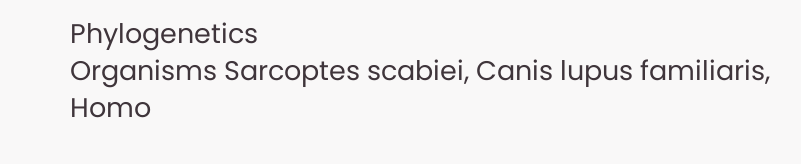Phylogenetics
Organisms Sarcoptes scabiei, Canis lupus familiaris, Homo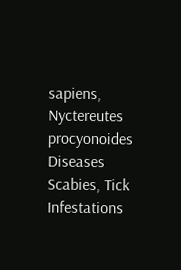sapiens, Nyctereutes procyonoides
Diseases Scabies, Tick Infestations